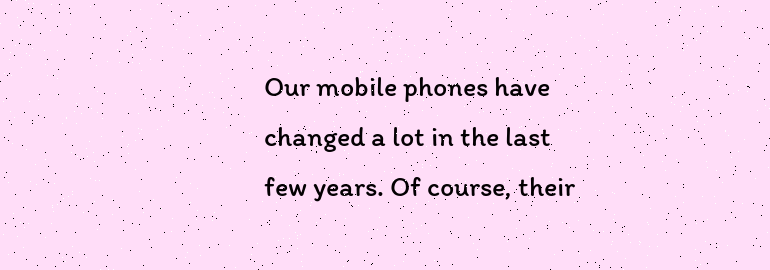Our mobile phones have changed a lot in the last few years. Of course, their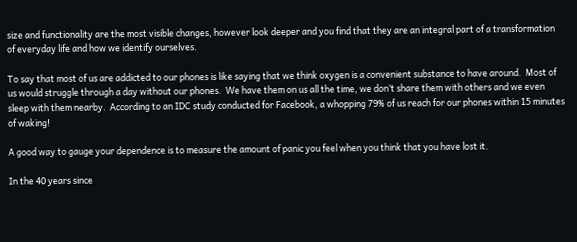size and functionality are the most visible changes, however look deeper and you find that they are an integral part of a transformation of everyday life and how we identify ourselves.

To say that most of us are addicted to our phones is like saying that we think oxygen is a convenient substance to have around.  Most of us would struggle through a day without our phones.  We have them on us all the time, we don’t share them with others and we even sleep with them nearby.  According to an IDC study conducted for Facebook, a whopping 79% of us reach for our phones within 15 minutes of waking!

A good way to gauge your dependence is to measure the amount of panic you feel when you think that you have lost it.

In the 40 years since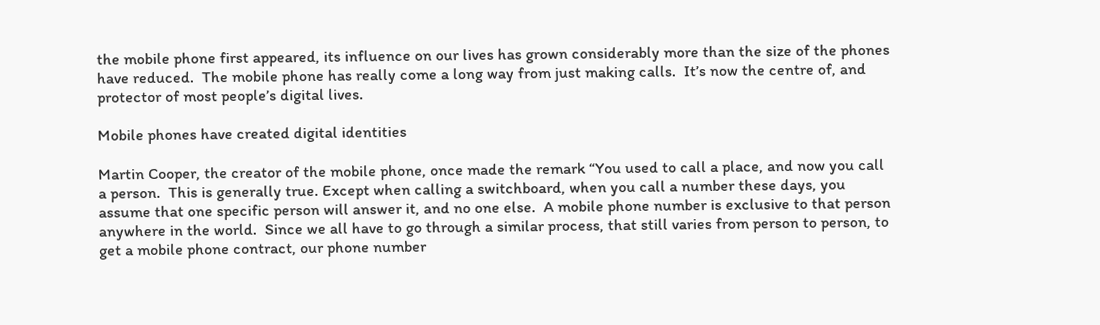the mobile phone first appeared, its influence on our lives has grown considerably more than the size of the phones have reduced.  The mobile phone has really come a long way from just making calls.  It’s now the centre of, and protector of most people’s digital lives.

Mobile phones have created digital identities

Martin Cooper, the creator of the mobile phone, once made the remark “You used to call a place, and now you call a person.  This is generally true. Except when calling a switchboard, when you call a number these days, you assume that one specific person will answer it, and no one else.  A mobile phone number is exclusive to that person anywhere in the world.  Since we all have to go through a similar process, that still varies from person to person, to get a mobile phone contract, our phone number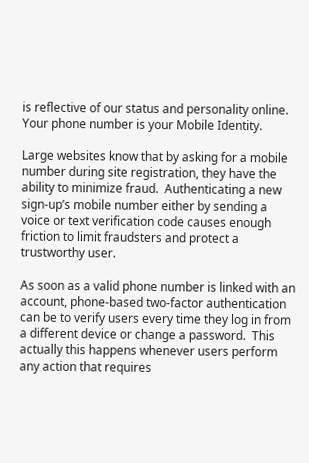is reflective of our status and personality online.  Your phone number is your Mobile Identity.

Large websites know that by asking for a mobile number during site registration, they have the ability to minimize fraud.  Authenticating a new sign-up’s mobile number either by sending a voice or text verification code causes enough friction to limit fraudsters and protect a trustworthy user.

As soon as a valid phone number is linked with an account, phone-based two-factor authentication can be to verify users every time they log in from a different device or change a password.  This actually this happens whenever users perform any action that requires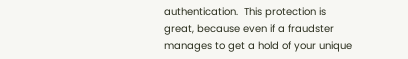authentication.  This protection is great, because even if a fraudster manages to get a hold of your unique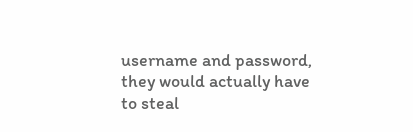username and password, they would actually have to steal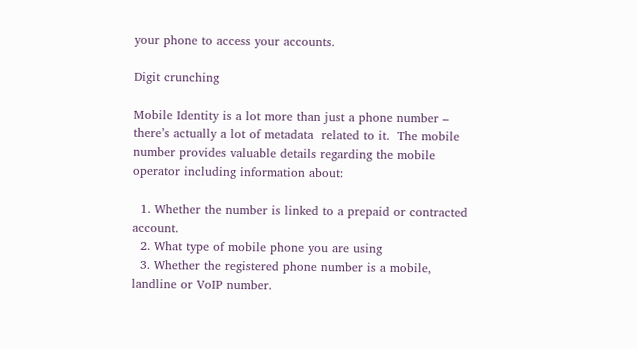your phone to access your accounts.

Digit crunching

Mobile Identity is a lot more than just a phone number – there’s actually a lot of metadata  related to it.  The mobile number provides valuable details regarding the mobile operator including information about:

  1. Whether the number is linked to a prepaid or contracted account.
  2. What type of mobile phone you are using
  3. Whether the registered phone number is a mobile, landline or VoIP number.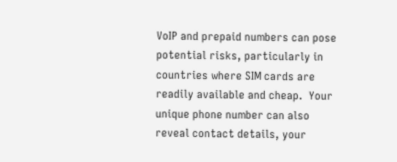VoIP and prepaid numbers can pose potential risks, particularly in countries where SIM cards are readily available and cheap.  Your unique phone number can also reveal contact details, your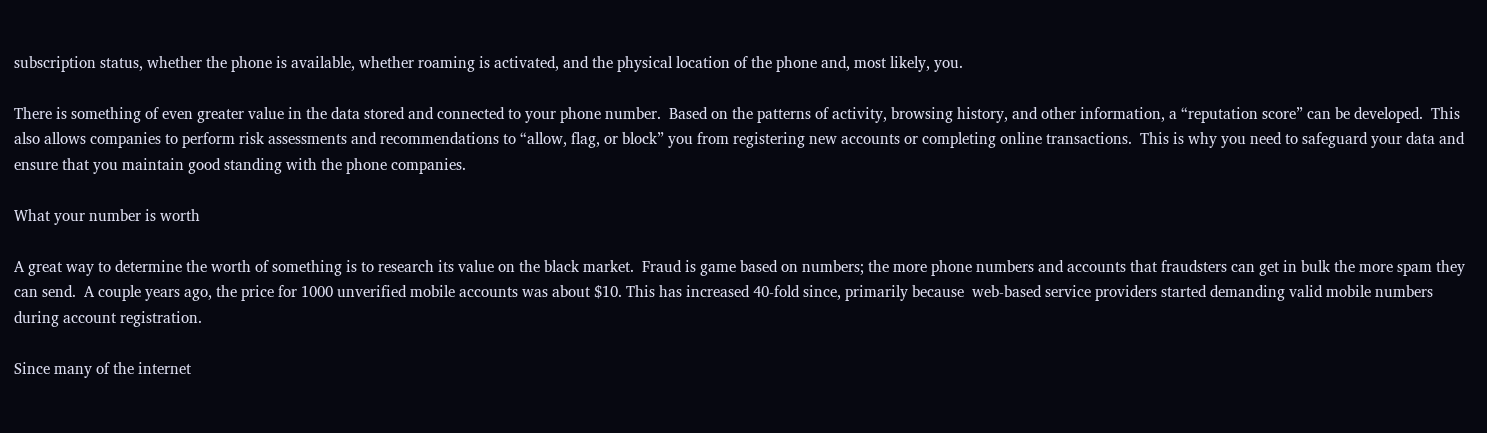subscription status, whether the phone is available, whether roaming is activated, and the physical location of the phone and, most likely, you.

There is something of even greater value in the data stored and connected to your phone number.  Based on the patterns of activity, browsing history, and other information, a “reputation score” can be developed.  This also allows companies to perform risk assessments and recommendations to “allow, flag, or block” you from registering new accounts or completing online transactions.  This is why you need to safeguard your data and ensure that you maintain good standing with the phone companies.

What your number is worth

A great way to determine the worth of something is to research its value on the black market.  Fraud is game based on numbers; the more phone numbers and accounts that fraudsters can get in bulk the more spam they can send.  A couple years ago, the price for 1000 unverified mobile accounts was about $10. This has increased 40-fold since, primarily because  web-based service providers started demanding valid mobile numbers during account registration.

Since many of the internet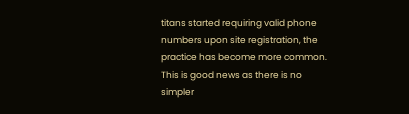titans started requiring valid phone numbers upon site registration, the practice has become more common.  This is good news as there is no simpler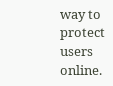way to protect users online.